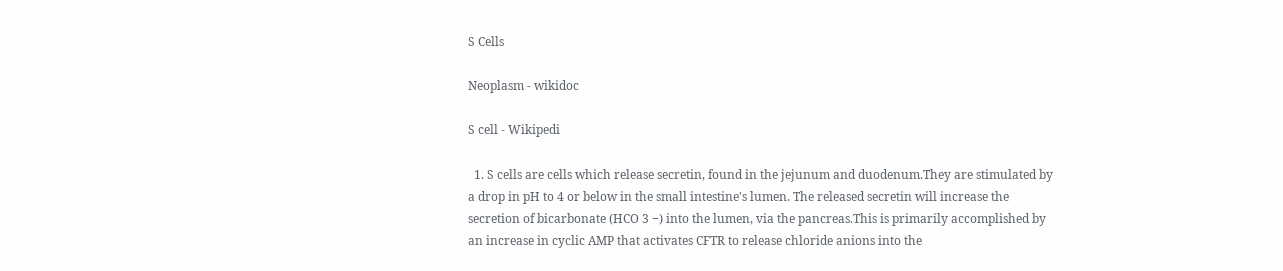S Cells

Neoplasm - wikidoc

S cell - Wikipedi

  1. S cells are cells which release secretin, found in the jejunum and duodenum.They are stimulated by a drop in pH to 4 or below in the small intestine's lumen. The released secretin will increase the secretion of bicarbonate (HCO 3 −) into the lumen, via the pancreas.This is primarily accomplished by an increase in cyclic AMP that activates CFTR to release chloride anions into the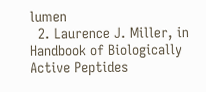lumen
  2. Laurence J. Miller, in Handbook of Biologically Active Peptides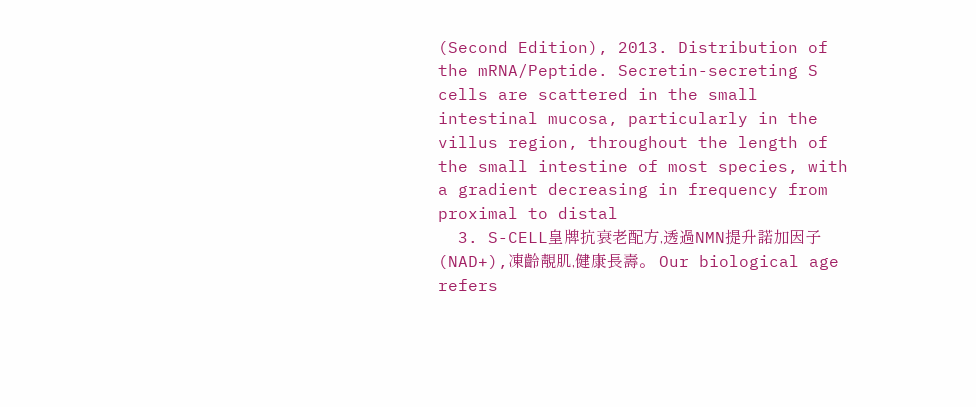(Second Edition), 2013. Distribution of the mRNA/Peptide. Secretin-secreting S cells are scattered in the small intestinal mucosa, particularly in the villus region, throughout the length of the small intestine of most species, with a gradient decreasing in frequency from proximal to distal
  3. S-CELL皇牌抗衰老配方,透過NMN提升諾加因子(NAD+),凍齡靚肌,健康長壽。 Our biological age refers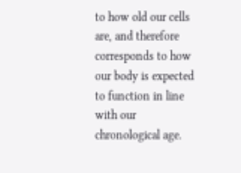to how old our cells are, and therefore corresponds to how our body is expected to function in line with our chronological age.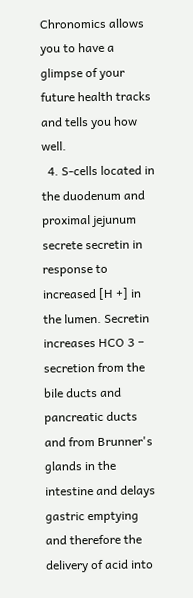Chronomics allows you to have a glimpse of your future health tracks and tells you how well.
  4. S-cells located in the duodenum and proximal jejunum secrete secretin in response to increased [H +] in the lumen. Secretin increases HCO 3 − secretion from the bile ducts and pancreatic ducts and from Brunner's glands in the intestine and delays gastric emptying and therefore the delivery of acid into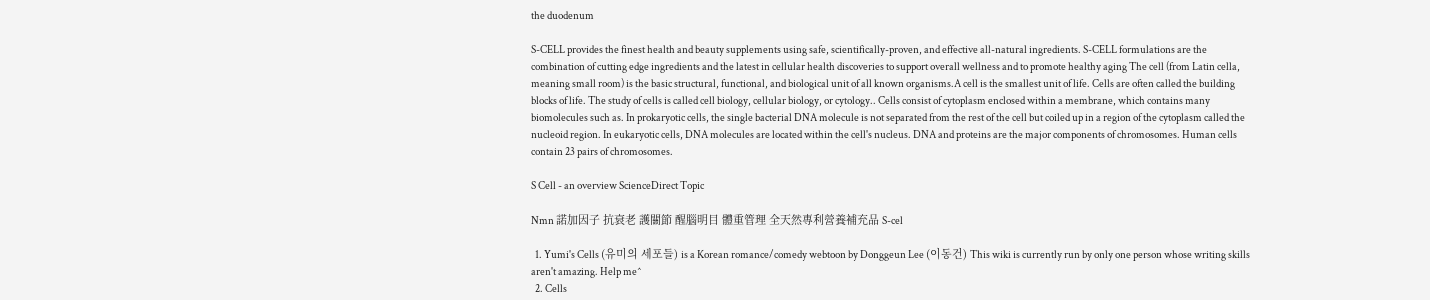the duodenum

S-CELL provides the finest health and beauty supplements using safe, scientifically-proven, and effective all-natural ingredients. S-CELL formulations are the combination of cutting edge ingredients and the latest in cellular health discoveries to support overall wellness and to promote healthy aging The cell (from Latin cella, meaning small room) is the basic structural, functional, and biological unit of all known organisms.A cell is the smallest unit of life. Cells are often called the building blocks of life. The study of cells is called cell biology, cellular biology, or cytology.. Cells consist of cytoplasm enclosed within a membrane, which contains many biomolecules such as. In prokaryotic cells, the single bacterial DNA molecule is not separated from the rest of the cell but coiled up in a region of the cytoplasm called the nucleoid region. In eukaryotic cells, DNA molecules are located within the cell's nucleus. DNA and proteins are the major components of chromosomes. Human cells contain 23 pairs of chromosomes.

S Cell - an overview ScienceDirect Topic

Nmn 諾加因子 抗衰老 護關節 醒腦明目 體重管理 全天然專利營養補充品 S-cel

  1. Yumi's Cells (유미의 세포들) is a Korean romance/comedy webtoon by Donggeun Lee (이동건) This wiki is currently run by only one person whose writing skills aren't amazing. Help me^
  2. Cells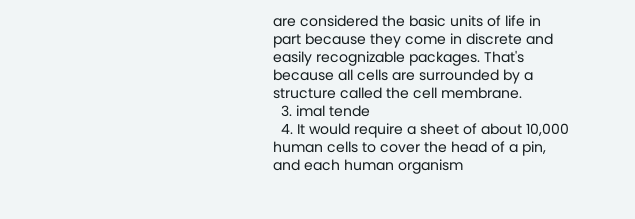are considered the basic units of life in part because they come in discrete and easily recognizable packages. That's because all cells are surrounded by a structure called the cell membrane.
  3. imal tende
  4. It would require a sheet of about 10,000 human cells to cover the head of a pin, and each human organism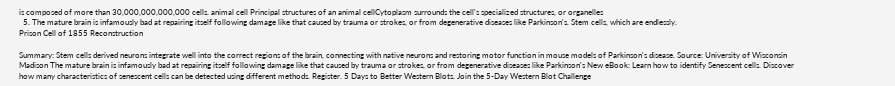is composed of more than 30,000,000,000,000 cells. animal cell Principal structures of an animal cellCytoplasm surrounds the cell's specialized structures, or organelles
  5. The mature brain is infamously bad at repairing itself following damage like that caused by trauma or strokes, or from degenerative diseases like Parkinson's. Stem cells, which are endlessly.
Prison Cell of 1855 Reconstruction

Summary: Stem cells derived neurons integrate well into the correct regions of the brain, connecting with native neurons and restoring motor function in mouse models of Parkinson's disease. Source: University of Wisconsin Madison The mature brain is infamously bad at repairing itself following damage like that caused by trauma or strokes, or from degenerative diseases like Parkinson's New eBook: Learn how to identify Senescent cells. Discover how many characteristics of senescent cells can be detected using different methods. Register. 5 Days to Better Western Blots. Join the 5-Day Western Blot Challenge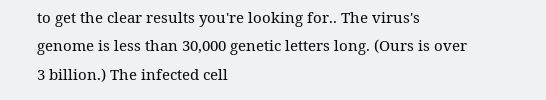to get the clear results you're looking for.. The virus's genome is less than 30,000 genetic letters long. (Ours is over 3 billion.) The infected cell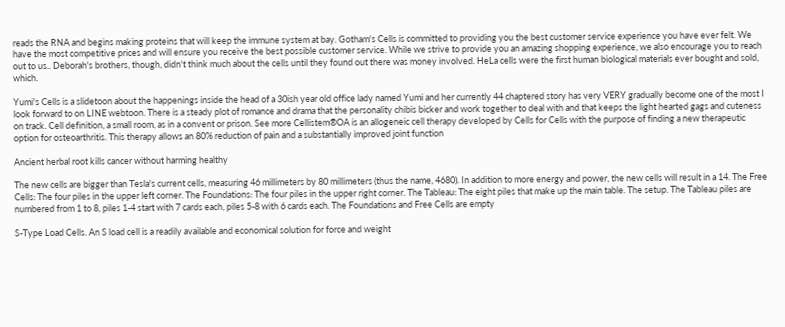reads the RNA and begins making proteins that will keep the immune system at bay. Gotham's Cells is committed to providing you the best customer service experience you have ever felt. We have the most competitive prices and will ensure you receive the best possible customer service. While we strive to provide you an amazing shopping experience, we also encourage you to reach out to us.. Deborah's brothers, though, didn't think much about the cells until they found out there was money involved. HeLa cells were the first human biological materials ever bought and sold, which.

Yumi's Cells is a slidetoon about the happenings inside the head of a 30ish year old office lady named Yumi and her currently 44 chaptered story has very VERY gradually become one of the most I look forward to on LINE webtoon. There is a steady plot of romance and drama that the personality chibis bicker and work together to deal with and that keeps the light hearted gags and cuteness on track. Cell definition, a small room, as in a convent or prison. See more Cellistem®OA is an allogeneic cell therapy developed by Cells for Cells with the purpose of finding a new therapeutic option for osteoarthritis. This therapy allows an 80% reduction of pain and a substantially improved joint function

Ancient herbal root kills cancer without harming healthy

The new cells are bigger than Tesla's current cells, measuring 46 millimeters by 80 millimeters (thus the name, 4680). In addition to more energy and power, the new cells will result in a 14. The Free Cells: The four piles in the upper left corner. The Foundations: The four piles in the upper right corner. The Tableau: The eight piles that make up the main table. The setup. The Tableau piles are numbered from 1 to 8, piles 1-4 start with 7 cards each, piles 5-8 with 6 cards each. The Foundations and Free Cells are empty

S-Type Load Cells. An S load cell is a readily available and economical solution for force and weight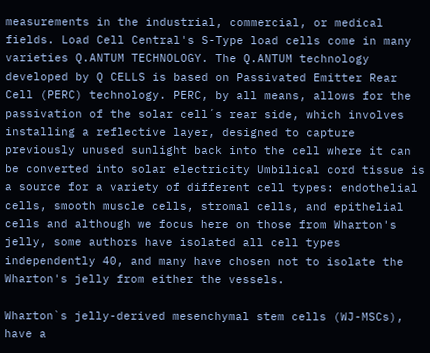measurements in the industrial, commercial, or medical fields. Load Cell Central's S-Type load cells come in many varieties Q.ANTUM TECHNOLOGY. The Q.ANTUM technology developed by Q CELLS is based on Passivated Emitter Rear Cell (PERC) technology. PERC, by all means, allows for the passivation of the solar cell´s rear side, which involves installing a reflective layer, designed to capture previously unused sunlight back into the cell where it can be converted into solar electricity Umbilical cord tissue is a source for a variety of different cell types: endothelial cells, smooth muscle cells, stromal cells, and epithelial cells and although we focus here on those from Wharton's jelly, some authors have isolated all cell types independently 40, and many have chosen not to isolate the Wharton's jelly from either the vessels.

Wharton`s jelly-derived mesenchymal stem cells (WJ-MSCs), have a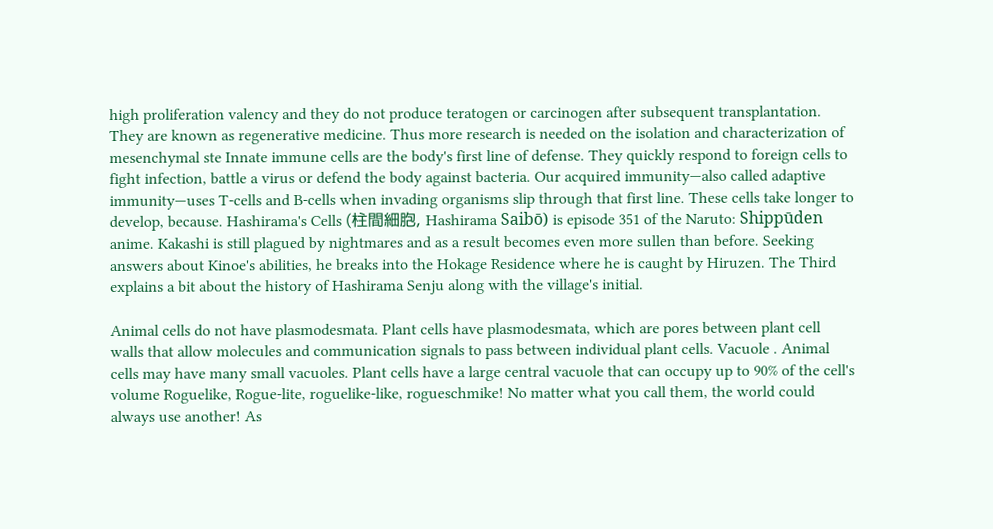high proliferation valency and they do not produce teratogen or carcinogen after subsequent transplantation. They are known as regenerative medicine. Thus more research is needed on the isolation and characterization of mesenchymal ste Innate immune cells are the body's first line of defense. They quickly respond to foreign cells to fight infection, battle a virus or defend the body against bacteria. Our acquired immunity—also called adaptive immunity—uses T-cells and B-cells when invading organisms slip through that first line. These cells take longer to develop, because. Hashirama's Cells (柱間細胞, Hashirama Saibō) is episode 351 of the Naruto: Shippūden anime. Kakashi is still plagued by nightmares and as a result becomes even more sullen than before. Seeking answers about Kinoe's abilities, he breaks into the Hokage Residence where he is caught by Hiruzen. The Third explains a bit about the history of Hashirama Senju along with the village's initial.

Animal cells do not have plasmodesmata. Plant cells have plasmodesmata, which are pores between plant cell walls that allow molecules and communication signals to pass between individual plant cells. Vacuole . Animal cells may have many small vacuoles. Plant cells have a large central vacuole that can occupy up to 90% of the cell's volume Roguelike, Rogue-lite, roguelike-like, rogueschmike! No matter what you call them, the world could always use another! As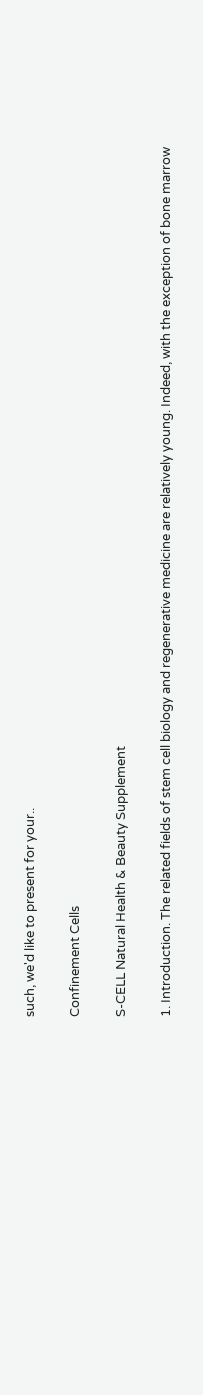such, we'd like to present for your..

Confinement Cells

S-CELL Natural Health & Beauty Supplement

1. Introduction. The related fields of stem cell biology and regenerative medicine are relatively young. Indeed, with the exception of bone marrow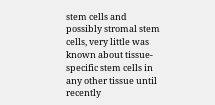stem cells and possibly stromal stem cells, very little was known about tissue-specific stem cells in any other tissue until recently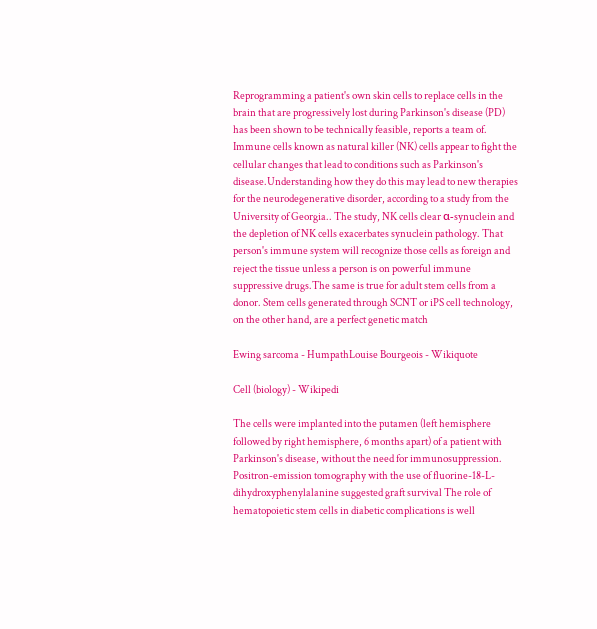Reprogramming a patient's own skin cells to replace cells in the brain that are progressively lost during Parkinson's disease (PD) has been shown to be technically feasible, reports a team of. Immune cells known as natural killer (NK) cells appear to fight the cellular changes that lead to conditions such as Parkinson's disease.Understanding how they do this may lead to new therapies for the neurodegenerative disorder, according to a study from the University of Georgia.. The study, NK cells clear α-synuclein and the depletion of NK cells exacerbates synuclein pathology. That person's immune system will recognize those cells as foreign and reject the tissue unless a person is on powerful immune suppressive drugs.The same is true for adult stem cells from a donor. Stem cells generated through SCNT or iPS cell technology, on the other hand, are a perfect genetic match

Ewing sarcoma - HumpathLouise Bourgeois - Wikiquote

Cell (biology) - Wikipedi

The cells were implanted into the putamen (left hemisphere followed by right hemisphere, 6 months apart) of a patient with Parkinson's disease, without the need for immunosuppression. Positron-emission tomography with the use of fluorine-18-L-dihydroxyphenylalanine suggested graft survival The role of hematopoietic stem cells in diabetic complications is well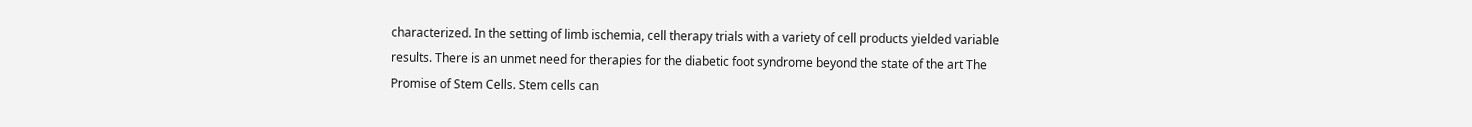characterized. In the setting of limb ischemia, cell therapy trials with a variety of cell products yielded variable results. There is an unmet need for therapies for the diabetic foot syndrome beyond the state of the art The Promise of Stem Cells. Stem cells can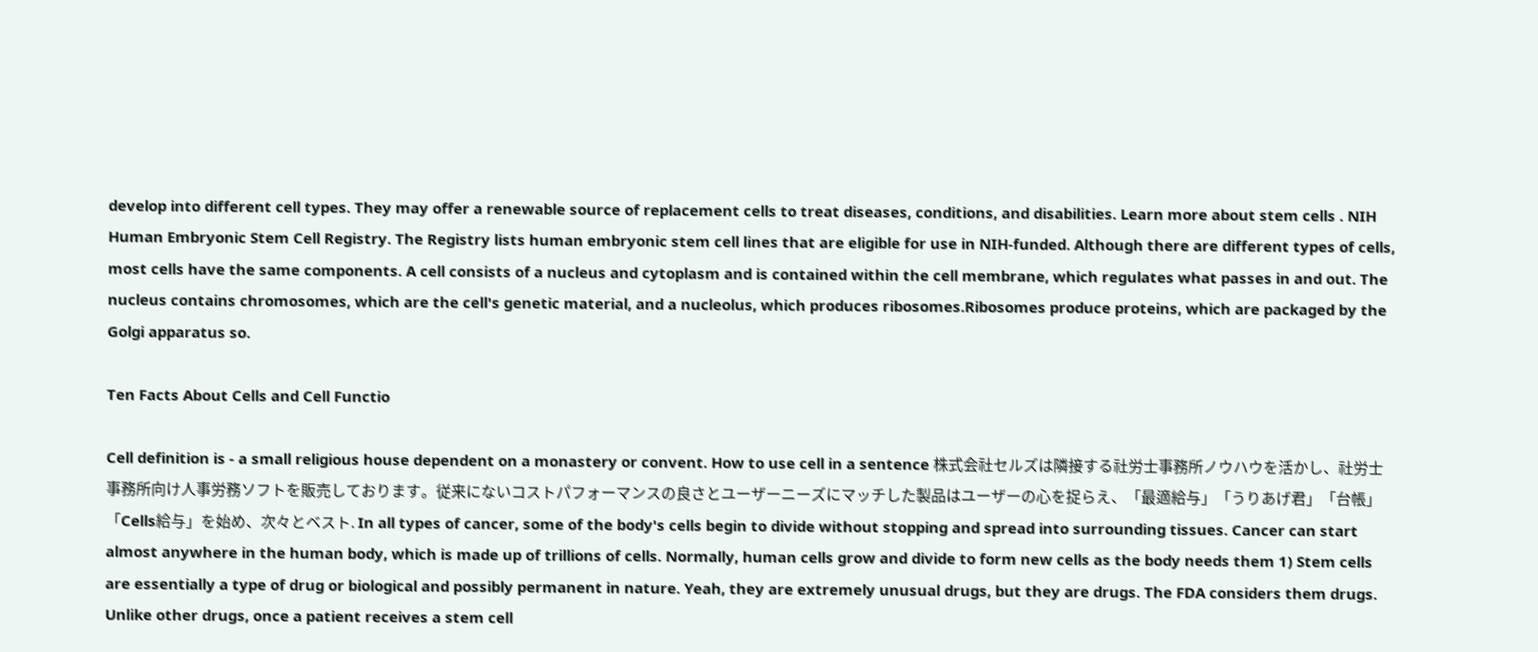develop into different cell types. They may offer a renewable source of replacement cells to treat diseases, conditions, and disabilities. Learn more about stem cells . NIH Human Embryonic Stem Cell Registry. The Registry lists human embryonic stem cell lines that are eligible for use in NIH-funded. Although there are different types of cells, most cells have the same components. A cell consists of a nucleus and cytoplasm and is contained within the cell membrane, which regulates what passes in and out. The nucleus contains chromosomes, which are the cell's genetic material, and a nucleolus, which produces ribosomes.Ribosomes produce proteins, which are packaged by the Golgi apparatus so.

Ten Facts About Cells and Cell Functio

Cell definition is - a small religious house dependent on a monastery or convent. How to use cell in a sentence 株式会社セルズは隣接する社労士事務所ノウハウを活かし、社労士事務所向け人事労務ソフトを販売しております。従来にないコストパフォーマンスの良さとユーザーニーズにマッチした製品はユーザーの心を捉らえ、「最適給与」「うりあげ君」「台帳」「Cells給与」を始め、次々とベスト. In all types of cancer, some of the body's cells begin to divide without stopping and spread into surrounding tissues. Cancer can start almost anywhere in the human body, which is made up of trillions of cells. Normally, human cells grow and divide to form new cells as the body needs them 1) Stem cells are essentially a type of drug or biological and possibly permanent in nature. Yeah, they are extremely unusual drugs, but they are drugs. The FDA considers them drugs. Unlike other drugs, once a patient receives a stem cell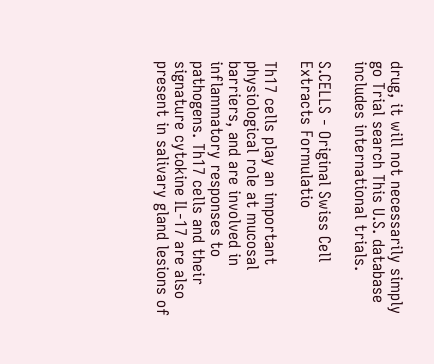drug, it will not necessarily simply go Trial search This U.S. database includes international trials.

S.CELLS - Original Swiss Cell Extracts Formulatio

Th17 cells play an important physiological role at mucosal barriers, and are involved in inflammatory responses to pathogens. Th17 cells and their signature cytokine IL-17 are also present in salivary gland lesions of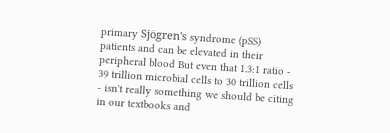primary Sjögren's syndrome (pSS) patients and can be elevated in their peripheral blood But even that 1.3:1 ratio - 39 trillion microbial cells to 30 trillion cells - isn't really something we should be citing in our textbooks and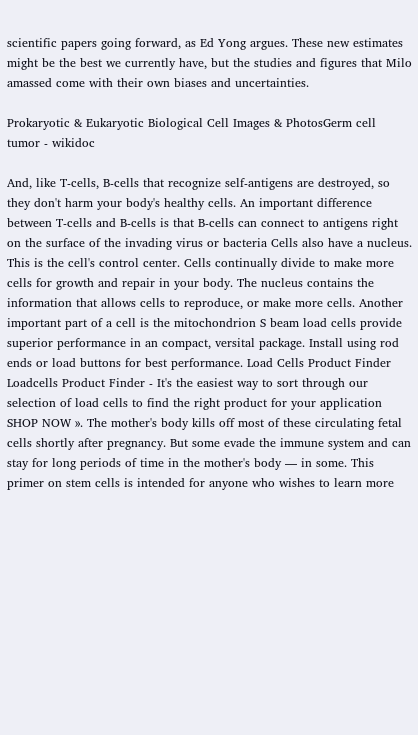scientific papers going forward, as Ed Yong argues. These new estimates might be the best we currently have, but the studies and figures that Milo amassed come with their own biases and uncertainties.

Prokaryotic & Eukaryotic Biological Cell Images & PhotosGerm cell tumor - wikidoc

And, like T-cells, B-cells that recognize self-antigens are destroyed, so they don't harm your body's healthy cells. An important difference between T-cells and B-cells is that B-cells can connect to antigens right on the surface of the invading virus or bacteria Cells also have a nucleus. This is the cell's control center. Cells continually divide to make more cells for growth and repair in your body. The nucleus contains the information that allows cells to reproduce, or make more cells. Another important part of a cell is the mitochondrion S beam load cells provide superior performance in an compact, versital package. Install using rod ends or load buttons for best performance. Load Cells Product Finder Loadcells Product Finder - It's the easiest way to sort through our selection of load cells to find the right product for your application SHOP NOW ». The mother's body kills off most of these circulating fetal cells shortly after pregnancy. But some evade the immune system and can stay for long periods of time in the mother's body — in some. This primer on stem cells is intended for anyone who wishes to learn more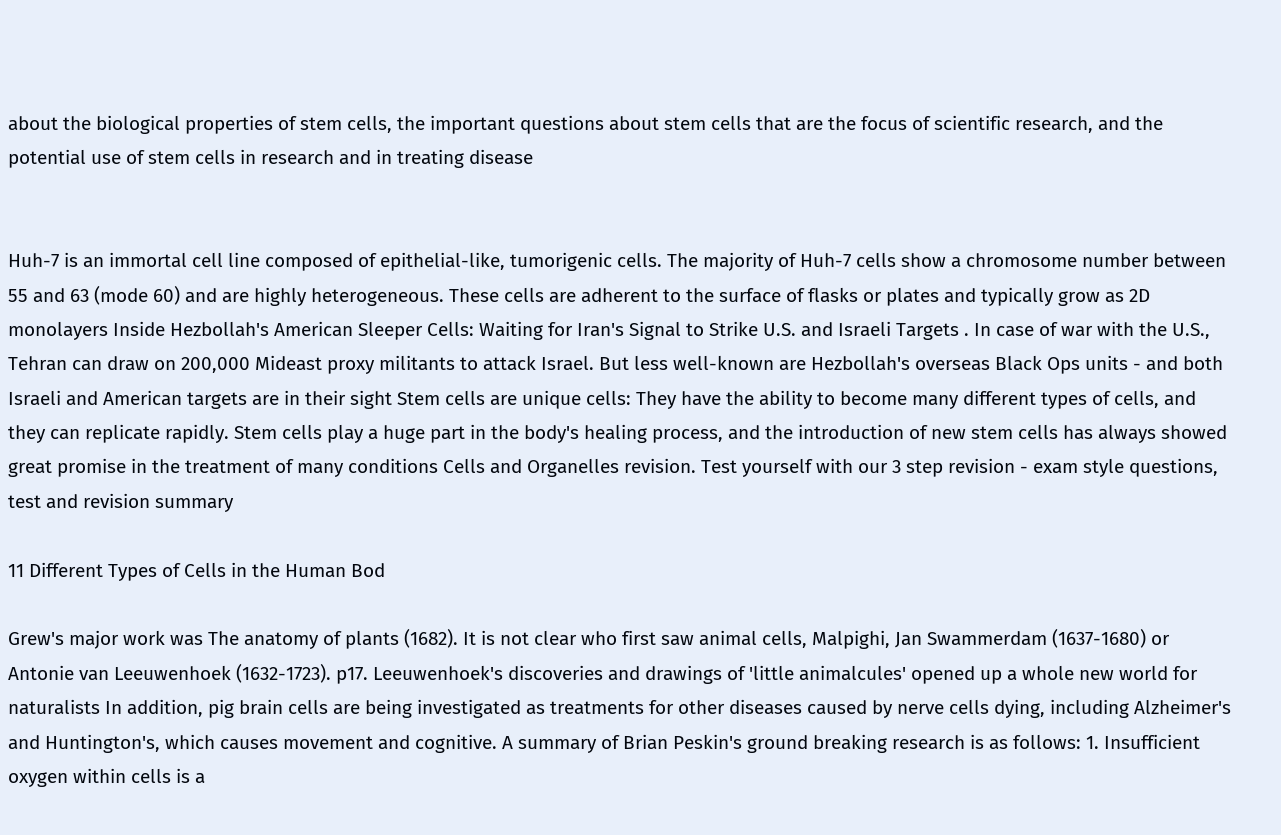about the biological properties of stem cells, the important questions about stem cells that are the focus of scientific research, and the potential use of stem cells in research and in treating disease


Huh-7 is an immortal cell line composed of epithelial-like, tumorigenic cells. The majority of Huh-7 cells show a chromosome number between 55 and 63 (mode 60) and are highly heterogeneous. These cells are adherent to the surface of flasks or plates and typically grow as 2D monolayers Inside Hezbollah's American Sleeper Cells: Waiting for Iran's Signal to Strike U.S. and Israeli Targets . In case of war with the U.S., Tehran can draw on 200,000 Mideast proxy militants to attack Israel. But less well-known are Hezbollah's overseas Black Ops units - and both Israeli and American targets are in their sight Stem cells are unique cells: They have the ability to become many different types of cells, and they can replicate rapidly. Stem cells play a huge part in the body's healing process, and the introduction of new stem cells has always showed great promise in the treatment of many conditions Cells and Organelles revision. Test yourself with our 3 step revision - exam style questions, test and revision summary

11 Different Types of Cells in the Human Bod

Grew's major work was The anatomy of plants (1682). It is not clear who first saw animal cells, Malpighi, Jan Swammerdam (1637-1680) or Antonie van Leeuwenhoek (1632-1723). p17. Leeuwenhoek's discoveries and drawings of 'little animalcules' opened up a whole new world for naturalists In addition, pig brain cells are being investigated as treatments for other diseases caused by nerve cells dying, including Alzheimer's and Huntington's, which causes movement and cognitive. A summary of Brian Peskin's ground breaking research is as follows: 1. Insufficient oxygen within cells is a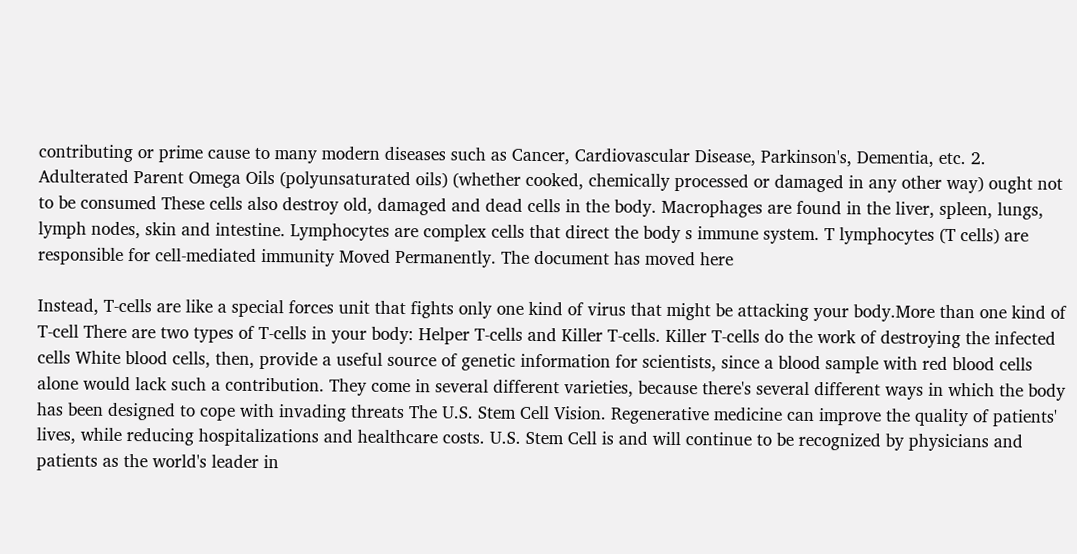contributing or prime cause to many modern diseases such as Cancer, Cardiovascular Disease, Parkinson's, Dementia, etc. 2. Adulterated Parent Omega Oils (polyunsaturated oils) (whether cooked, chemically processed or damaged in any other way) ought not to be consumed These cells also destroy old, damaged and dead cells in the body. Macrophages are found in the liver, spleen, lungs, lymph nodes, skin and intestine. Lymphocytes are complex cells that direct the body s immune system. T lymphocytes (T cells) are responsible for cell-mediated immunity Moved Permanently. The document has moved here

Instead, T-cells are like a special forces unit that fights only one kind of virus that might be attacking your body.More than one kind of T-cell There are two types of T-cells in your body: Helper T-cells and Killer T-cells. Killer T-cells do the work of destroying the infected cells White blood cells, then, provide a useful source of genetic information for scientists, since a blood sample with red blood cells alone would lack such a contribution. They come in several different varieties, because there's several different ways in which the body has been designed to cope with invading threats The U.S. Stem Cell Vision. Regenerative medicine can improve the quality of patients' lives, while reducing hospitalizations and healthcare costs. U.S. Stem Cell is and will continue to be recognized by physicians and patients as the world's leader in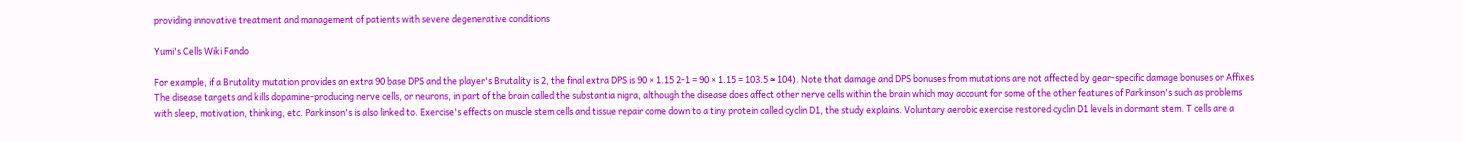providing innovative treatment and management of patients with severe degenerative conditions

Yumi's Cells Wiki Fando

For example, if a Brutality mutation provides an extra 90 base DPS and the player's Brutality is 2, the final extra DPS is 90 × 1.15 2-1 = 90 × 1.15 = 103.5 ≈ 104). Note that damage and DPS bonuses from mutations are not affected by gear-specific damage bonuses or Affixes The disease targets and kills dopamine-producing nerve cells, or neurons, in part of the brain called the substantia nigra, although the disease does affect other nerve cells within the brain which may account for some of the other features of Parkinson's such as problems with sleep, motivation, thinking, etc. Parkinson's is also linked to. Exercise's effects on muscle stem cells and tissue repair come down to a tiny protein called cyclin D1, the study explains. Voluntary aerobic exercise restored cyclin D1 levels in dormant stem. T cells are a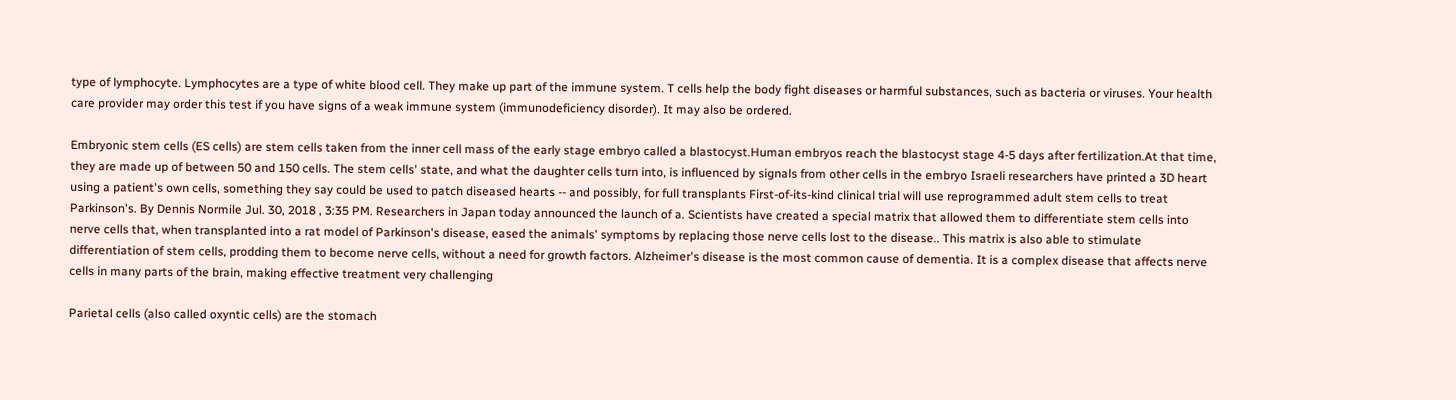type of lymphocyte. Lymphocytes are a type of white blood cell. They make up part of the immune system. T cells help the body fight diseases or harmful substances, such as bacteria or viruses. Your health care provider may order this test if you have signs of a weak immune system (immunodeficiency disorder). It may also be ordered.

Embryonic stem cells (ES cells) are stem cells taken from the inner cell mass of the early stage embryo called a blastocyst.Human embryos reach the blastocyst stage 4-5 days after fertilization.At that time, they are made up of between 50 and 150 cells. The stem cells' state, and what the daughter cells turn into, is influenced by signals from other cells in the embryo Israeli researchers have printed a 3D heart using a patient's own cells, something they say could be used to patch diseased hearts -- and possibly, for full transplants First-of-its-kind clinical trial will use reprogrammed adult stem cells to treat Parkinson's. By Dennis Normile Jul. 30, 2018 , 3:35 PM. Researchers in Japan today announced the launch of a. Scientists have created a special matrix that allowed them to differentiate stem cells into nerve cells that, when transplanted into a rat model of Parkinson's disease, eased the animals' symptoms by replacing those nerve cells lost to the disease.. This matrix is also able to stimulate differentiation of stem cells, prodding them to become nerve cells, without a need for growth factors. Alzheimer's disease is the most common cause of dementia. It is a complex disease that affects nerve cells in many parts of the brain, making effective treatment very challenging

Parietal cells (also called oxyntic cells) are the stomach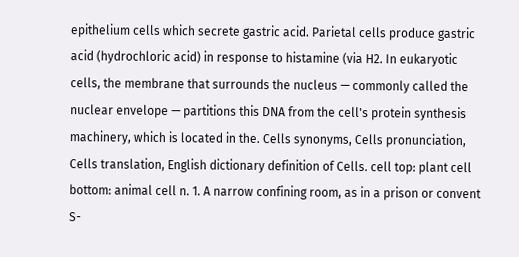epithelium cells which secrete gastric acid. Parietal cells produce gastric acid (hydrochloric acid) in response to histamine (via H2. In eukaryotic cells, the membrane that surrounds the nucleus — commonly called the nuclear envelope — partitions this DNA from the cell's protein synthesis machinery, which is located in the. Cells synonyms, Cells pronunciation, Cells translation, English dictionary definition of Cells. cell top: plant cell bottom: animal cell n. 1. A narrow confining room, as in a prison or convent S-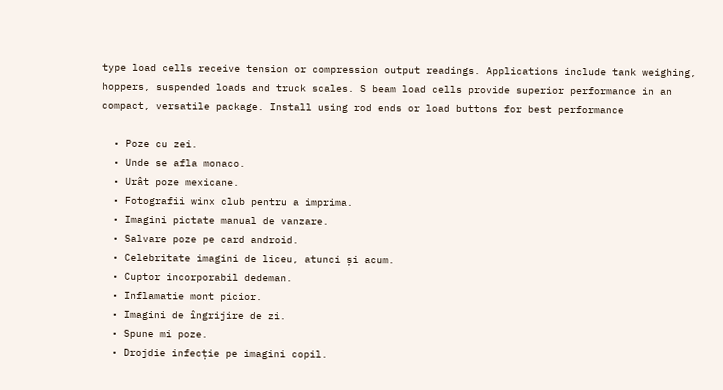type load cells receive tension or compression output readings. Applications include tank weighing, hoppers, suspended loads and truck scales. S beam load cells provide superior performance in an compact, versatile package. Install using rod ends or load buttons for best performance

  • Poze cu zei.
  • Unde se afla monaco.
  • Urât poze mexicane.
  • Fotografii winx club pentru a imprima.
  • Imagini pictate manual de vanzare.
  • Salvare poze pe card android.
  • Celebritate imagini de liceu, atunci și acum.
  • Cuptor incorporabil dedeman.
  • Inflamatie mont picior.
  • Imagini de îngrijire de zi.
  • Spune mi poze.
  • Drojdie infecție pe imagini copil.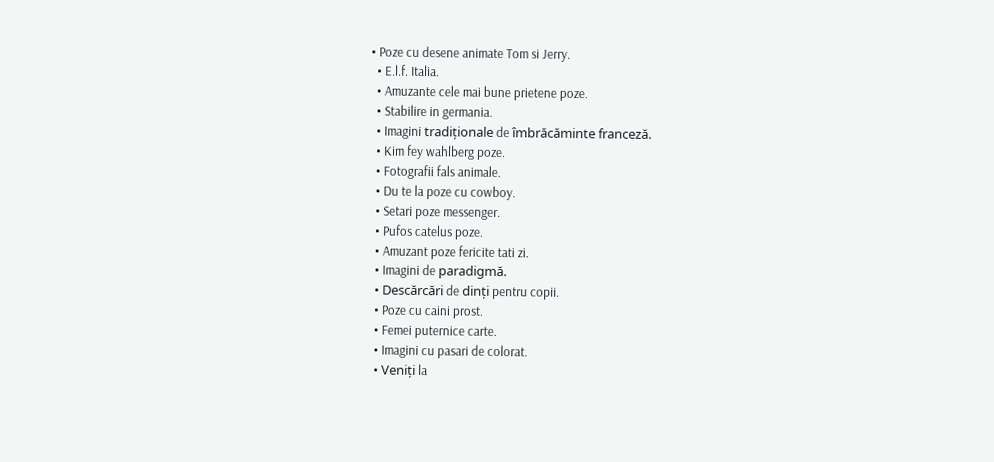• Poze cu desene animate Tom si Jerry.
  • E.l.f. Italia.
  • Amuzante cele mai bune prietene poze.
  • Stabilire in germania.
  • Imagini tradiționale de îmbrăcăminte franceză.
  • Kim fey wahlberg poze.
  • Fotografii fals animale.
  • Du te la poze cu cowboy.
  • Setari poze messenger.
  • Pufos catelus poze.
  • Amuzant poze fericite tati zi.
  • Imagini de paradigmă.
  • Descărcări de dinți pentru copii.
  • Poze cu caini prost.
  • Femei puternice carte.
  • Imagini cu pasari de colorat.
  • Veniți la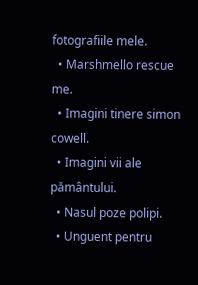fotografiile mele.
  • Marshmello rescue me.
  • Imagini tinere simon cowell.
  • Imagini vii ale pământului.
  • Nasul poze polipi.
  • Unguent pentru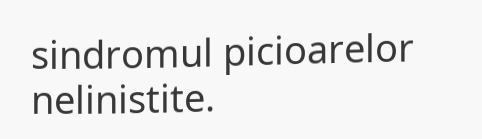sindromul picioarelor nelinistite.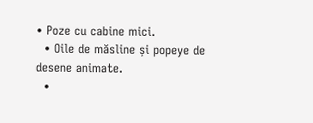• Poze cu cabine mici.
  • Oile de măsline și popeye de desene animate.
  •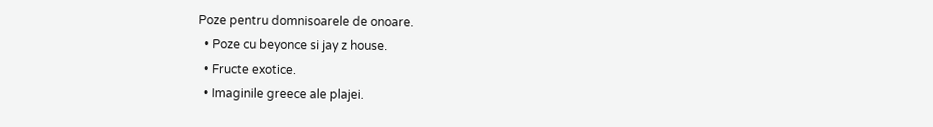Poze pentru domnisoarele de onoare.
  • Poze cu beyonce si jay z house.
  • Fructe exotice.
  • Imaginile greece ale plajei.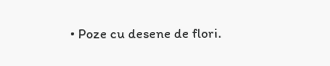• Poze cu desene de flori.